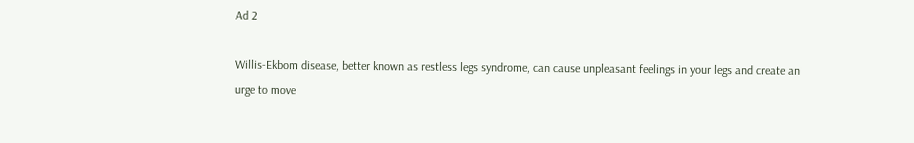Ad 2

Willis-Ekbom disease, better known as restless legs syndrome, can cause unpleasant feelings in your legs and create an urge to move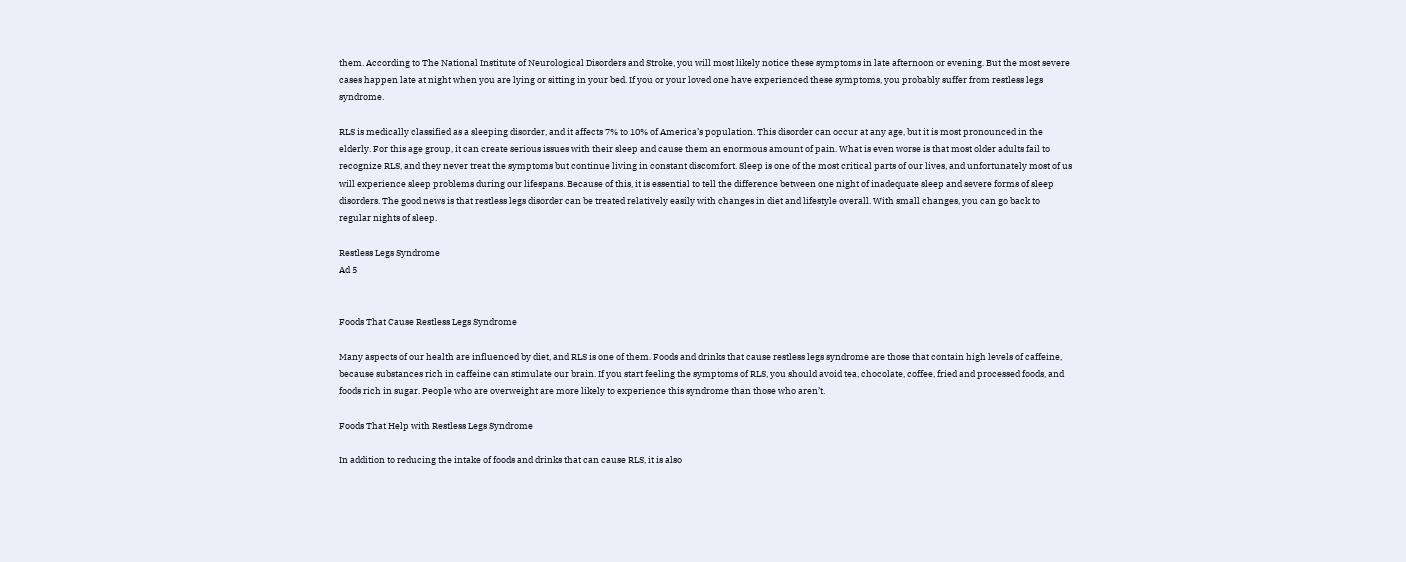them. According to The National Institute of Neurological Disorders and Stroke, you will most likely notice these symptoms in late afternoon or evening. But the most severe cases happen late at night when you are lying or sitting in your bed. If you or your loved one have experienced these symptoms, you probably suffer from restless legs syndrome.

RLS is medically classified as a sleeping disorder, and it affects 7% to 10% of America’s population. This disorder can occur at any age, but it is most pronounced in the elderly. For this age group, it can create serious issues with their sleep and cause them an enormous amount of pain. What is even worse is that most older adults fail to recognize RLS, and they never treat the symptoms but continue living in constant discomfort. Sleep is one of the most critical parts of our lives, and unfortunately most of us will experience sleep problems during our lifespans. Because of this, it is essential to tell the difference between one night of inadequate sleep and severe forms of sleep disorders. The good news is that restless legs disorder can be treated relatively easily with changes in diet and lifestyle overall. With small changes, you can go back to regular nights of sleep.

Restless Legs Syndrome
Ad 5


Foods That Cause Restless Legs Syndrome

Many aspects of our health are influenced by diet, and RLS is one of them. Foods and drinks that cause restless legs syndrome are those that contain high levels of caffeine, because substances rich in caffeine can stimulate our brain. If you start feeling the symptoms of RLS, you should avoid tea, chocolate, coffee, fried and processed foods, and foods rich in sugar. People who are overweight are more likely to experience this syndrome than those who aren’t.

Foods That Help with Restless Legs Syndrome

In addition to reducing the intake of foods and drinks that can cause RLS, it is also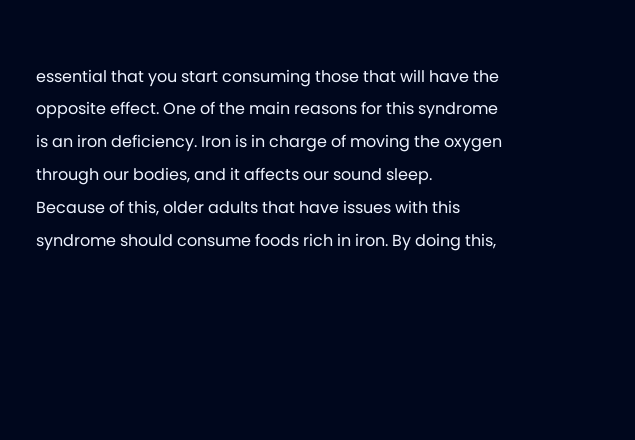essential that you start consuming those that will have the opposite effect. One of the main reasons for this syndrome is an iron deficiency. Iron is in charge of moving the oxygen through our bodies, and it affects our sound sleep. Because of this, older adults that have issues with this syndrome should consume foods rich in iron. By doing this,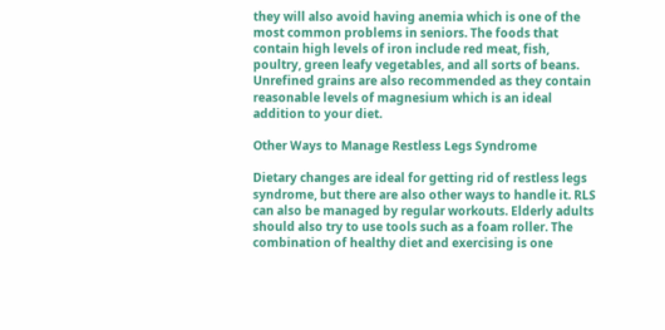they will also avoid having anemia which is one of the most common problems in seniors. The foods that contain high levels of iron include red meat, fish, poultry, green leafy vegetables, and all sorts of beans. Unrefined grains are also recommended as they contain reasonable levels of magnesium which is an ideal addition to your diet.

Other Ways to Manage Restless Legs Syndrome

Dietary changes are ideal for getting rid of restless legs syndrome, but there are also other ways to handle it. RLS can also be managed by regular workouts. Elderly adults should also try to use tools such as a foam roller. The combination of healthy diet and exercising is one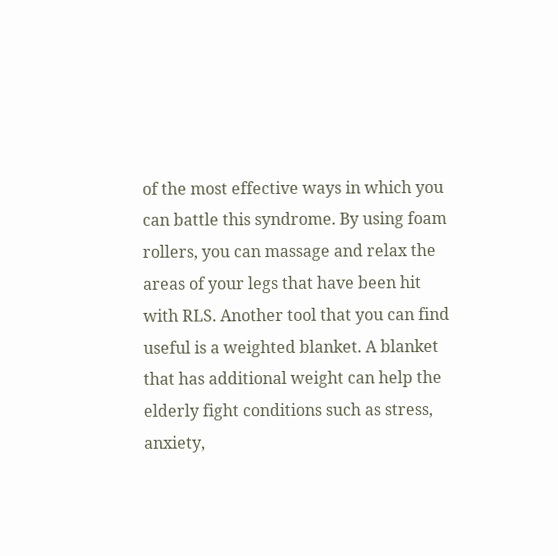of the most effective ways in which you can battle this syndrome. By using foam rollers, you can massage and relax the areas of your legs that have been hit with RLS. Another tool that you can find useful is a weighted blanket. A blanket that has additional weight can help the elderly fight conditions such as stress, anxiety,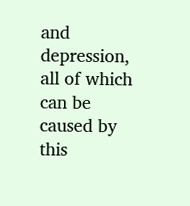and depression, all of which can be caused by this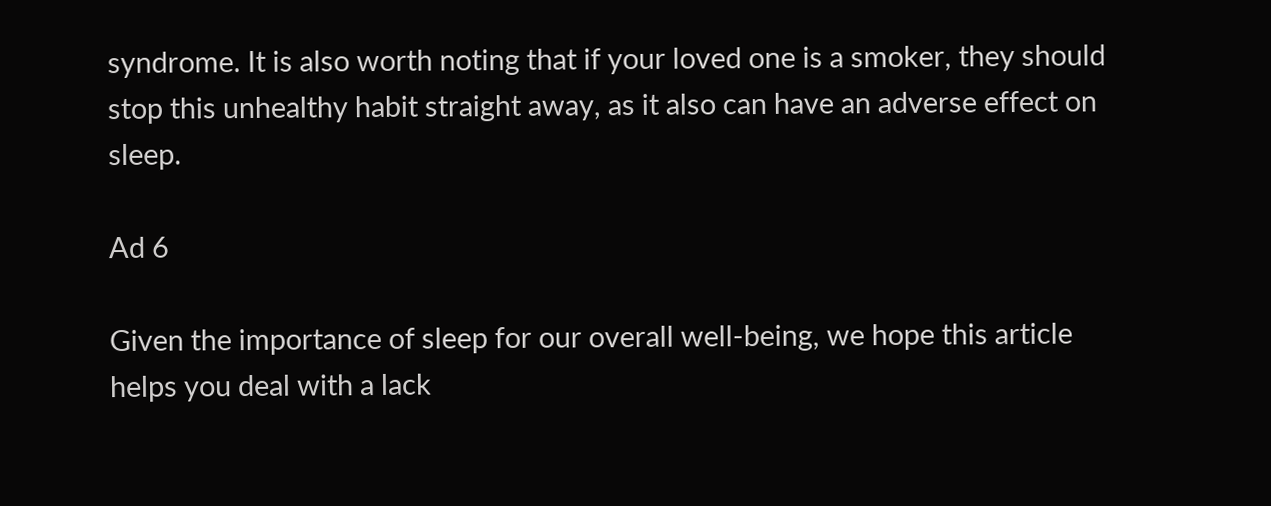syndrome. It is also worth noting that if your loved one is a smoker, they should stop this unhealthy habit straight away, as it also can have an adverse effect on sleep.

Ad 6

Given the importance of sleep for our overall well-being, we hope this article helps you deal with a lack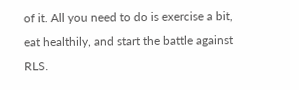of it. All you need to do is exercise a bit, eat healthily, and start the battle against RLS.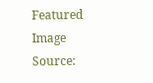Featured Image Source: